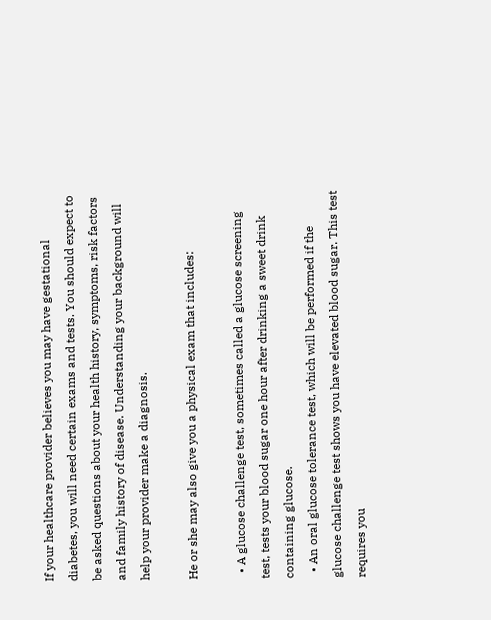If your healthcare provider believes you may have gestational diabetes, you will need certain exams and tests. You should expect to be asked questions about your health history, symptoms, risk factors and family history of disease. Understanding your background will help your provider make a diagnosis.

He or she may also give you a physical exam that includes:

  • A glucose challenge test, sometimes called a glucose screening test, tests your blood sugar one hour after drinking a sweet drink containing glucose.
  • An oral glucose tolerance test, which will be performed if the glucose challenge test shows you have elevated blood sugar. This test requires you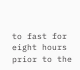to fast for eight hours prior to the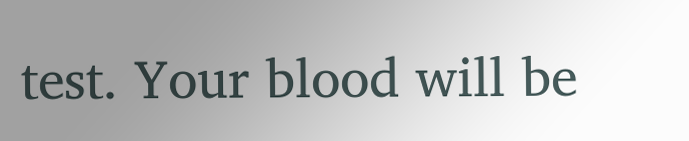test. Your blood will be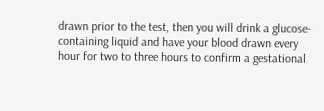drawn prior to the test, then you will drink a glucose-containing liquid and have your blood drawn every hour for two to three hours to confirm a gestational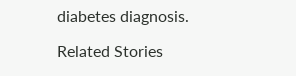diabetes diagnosis.

Related Stories